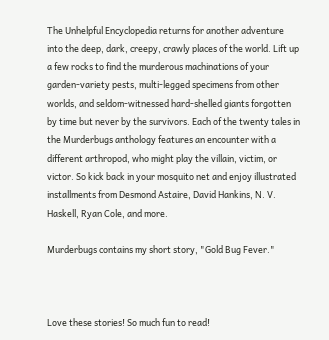The Unhelpful Encyclopedia returns for another adventure into the deep, dark, creepy, crawly places of the world. Lift up a few rocks to find the murderous machinations of your garden-variety pests, multi-legged specimens from other worlds, and seldom-witnessed hard-shelled giants forgotten by time but never by the survivors. Each of the twenty tales in the Murderbugs anthology features an encounter with a different arthropod, who might play the villain, victim, or victor. So kick back in your mosquito net and enjoy illustrated installments from Desmond Astaire, David Hankins, N. V. Haskell, Ryan Cole, and more.

Murderbugs contains my short story, "Gold Bug Fever."



Love these stories! So much fun to read!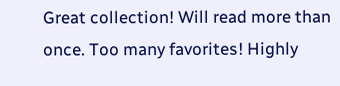Great collection! Will read more than once. Too many favorites! Highly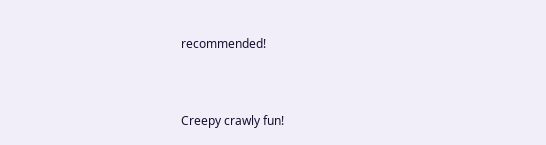recommended!


Creepy crawly fun!